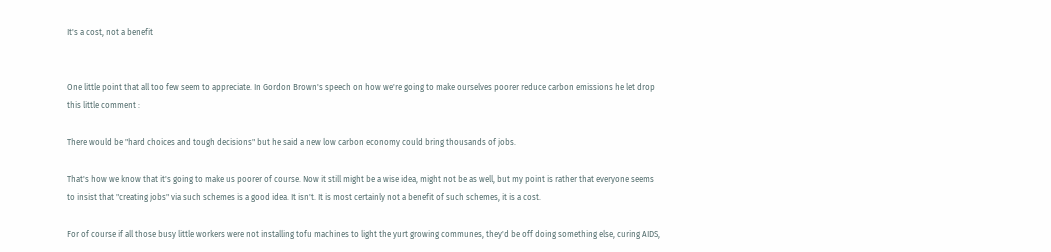It's a cost, not a benefit


One little point that all too few seem to appreciate. In Gordon Brown's speech on how we're going to make ourselves poorer reduce carbon emissions he let drop this little comment :

There would be "hard choices and tough decisions" but he said a new low carbon economy could bring thousands of jobs.

That's how we know that it's going to make us poorer of course. Now it still might be a wise idea, might not be as well, but my point is rather that everyone seems to insist that "creating jobs" via such schemes is a good idea. It isn't. It is most certainly not a benefit of such schemes, it is a cost.

For of course if all those busy little workers were not installing tofu machines to light the yurt growing communes, they'd be off doing something else, curing AIDS,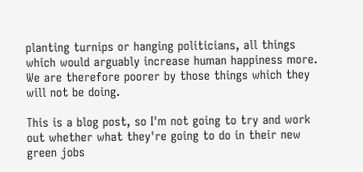planting turnips or hanging politicians, all things which would arguably increase human happiness more. We are therefore poorer by those things which they will not be doing.

This is a blog post, so I'm not going to try and work out whether what they're going to do in their new green jobs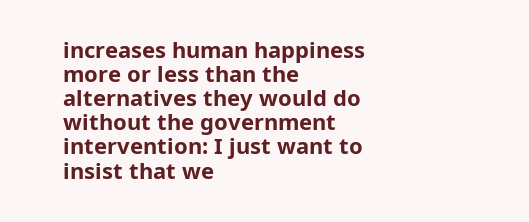increases human happiness more or less than the alternatives they would do without the government intervention: I just want to insist that we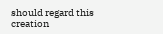should regard this creation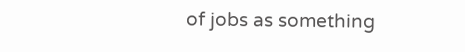of jobs as something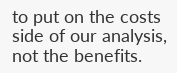to put on the costs side of our analysis, not the benefits.